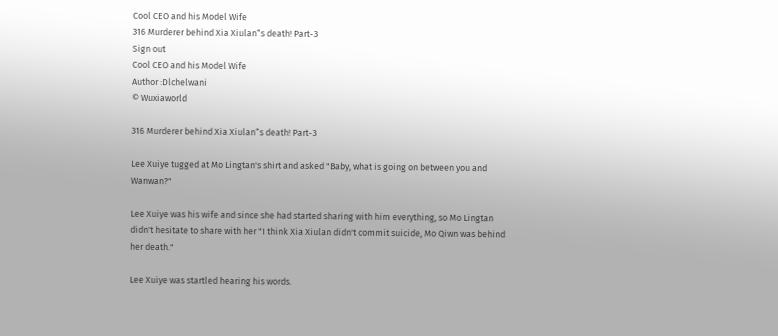Cool CEO and his Model Wife
316 Murderer behind Xia Xiulan“s death! Part-3
Sign out
Cool CEO and his Model Wife
Author :Dlchelwani
© Wuxiaworld

316 Murderer behind Xia Xiulan“s death! Part-3

Lee Xuiye tugged at Mo Lingtan's shirt and asked "Baby, what is going on between you and Wanwan?"

Lee Xuiye was his wife and since she had started sharing with him everything, so Mo Lingtan didn't hesitate to share with her "I think Xia Xiulan didn't commit suicide, Mo Qiwn was behind her death."

Lee Xuiye was startled hearing his words.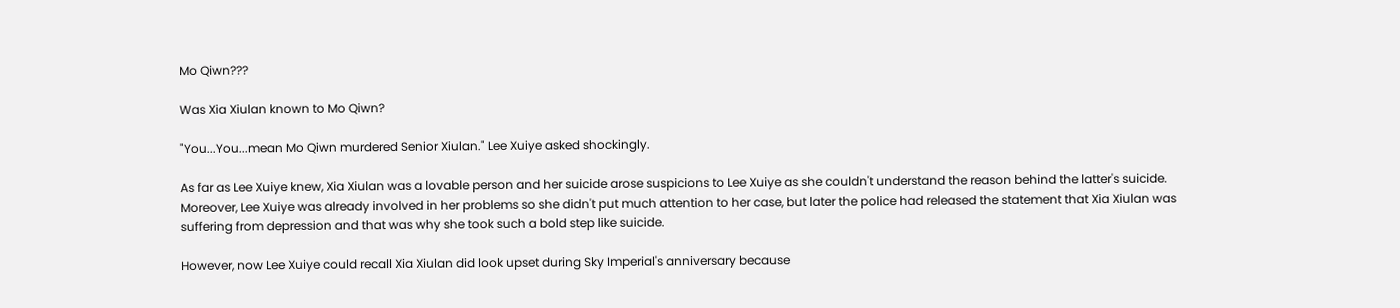Mo Qiwn???

Was Xia Xiulan known to Mo Qiwn?

"You...You...mean Mo Qiwn murdered Senior Xiulan." Lee Xuiye asked shockingly.

As far as Lee Xuiye knew, Xia Xiulan was a lovable person and her suicide arose suspicions to Lee Xuiye as she couldn't understand the reason behind the latter's suicide. Moreover, Lee Xuiye was already involved in her problems so she didn't put much attention to her case, but later the police had released the statement that Xia Xiulan was suffering from depression and that was why she took such a bold step like suicide.

However, now Lee Xuiye could recall Xia Xiulan did look upset during Sky Imperial's anniversary because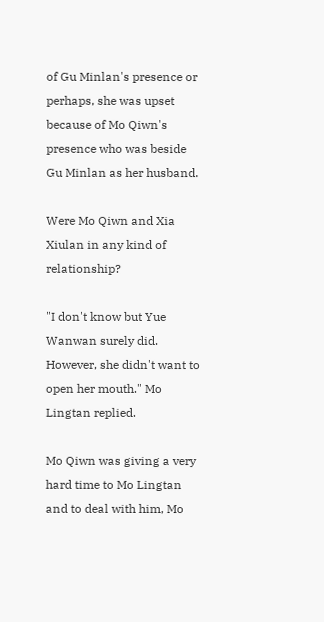of Gu Minlan's presence or perhaps, she was upset because of Mo Qiwn's presence who was beside Gu Minlan as her husband.

Were Mo Qiwn and Xia Xiulan in any kind of relationship?

"I don't know but Yue Wanwan surely did. However, she didn't want to open her mouth." Mo Lingtan replied.

Mo Qiwn was giving a very hard time to Mo Lingtan and to deal with him, Mo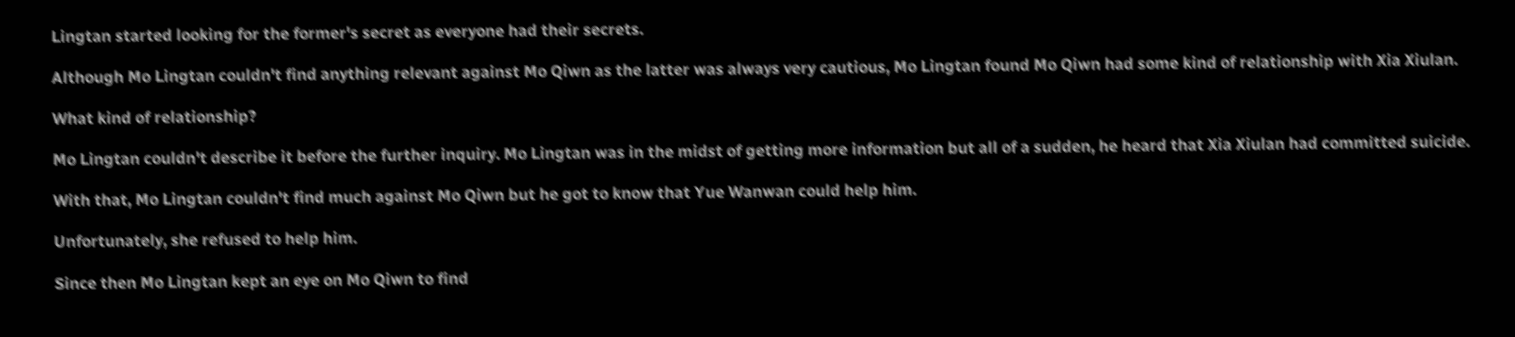Lingtan started looking for the former's secret as everyone had their secrets.

Although Mo Lingtan couldn't find anything relevant against Mo Qiwn as the latter was always very cautious, Mo Lingtan found Mo Qiwn had some kind of relationship with Xia Xiulan.

What kind of relationship?

Mo Lingtan couldn't describe it before the further inquiry. Mo Lingtan was in the midst of getting more information but all of a sudden, he heard that Xia Xiulan had committed suicide.

With that, Mo Lingtan couldn't find much against Mo Qiwn but he got to know that Yue Wanwan could help him.

Unfortunately, she refused to help him.

Since then Mo Lingtan kept an eye on Mo Qiwn to find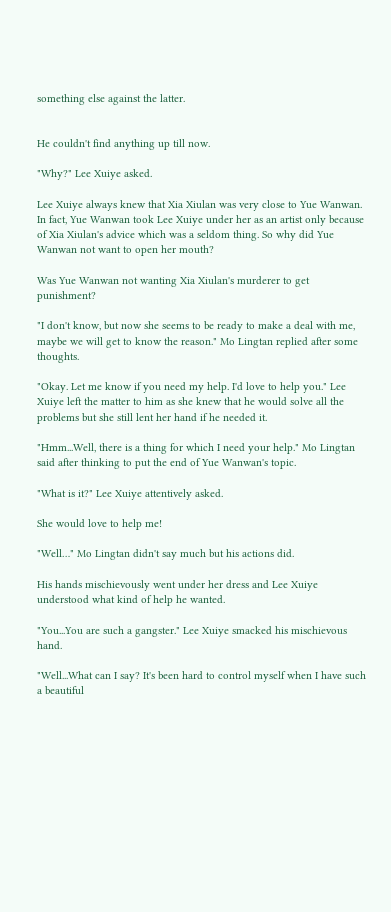something else against the latter.


He couldn't find anything up till now.

"Why?" Lee Xuiye asked.

Lee Xuiye always knew that Xia Xiulan was very close to Yue Wanwan. In fact, Yue Wanwan took Lee Xuiye under her as an artist only because of Xia Xiulan's advice which was a seldom thing. So why did Yue Wanwan not want to open her mouth?

Was Yue Wanwan not wanting Xia Xiulan's murderer to get punishment?

"I don't know, but now she seems to be ready to make a deal with me, maybe we will get to know the reason." Mo Lingtan replied after some thoughts.

"Okay. Let me know if you need my help. I'd love to help you." Lee Xuiye left the matter to him as she knew that he would solve all the problems but she still lent her hand if he needed it.

"Hmm...Well, there is a thing for which I need your help." Mo Lingtan said after thinking to put the end of Yue Wanwan's topic.

"What is it?" Lee Xuiye attentively asked.

She would love to help me!

"Well…" Mo Lingtan didn't say much but his actions did.

His hands mischievously went under her dress and Lee Xuiye understood what kind of help he wanted.

"You...You are such a gangster." Lee Xuiye smacked his mischievous hand.

"Well...What can I say? It's been hard to control myself when I have such a beautiful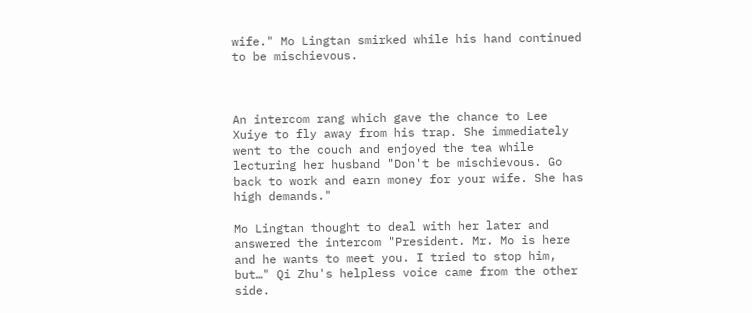wife." Mo Lingtan smirked while his hand continued to be mischievous.



An intercom rang which gave the chance to Lee Xuiye to fly away from his trap. She immediately went to the couch and enjoyed the tea while lecturing her husband "Don't be mischievous. Go back to work and earn money for your wife. She has high demands."

Mo Lingtan thought to deal with her later and answered the intercom "President. Mr. Mo is here and he wants to meet you. I tried to stop him, but…" Qi Zhu's helpless voice came from the other side.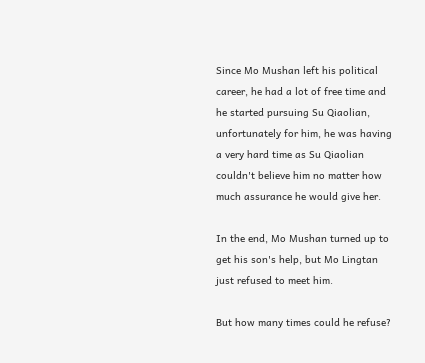Since Mo Mushan left his political career, he had a lot of free time and he started pursuing Su Qiaolian, unfortunately for him, he was having a very hard time as Su Qiaolian couldn't believe him no matter how much assurance he would give her.

In the end, Mo Mushan turned up to get his son's help, but Mo Lingtan just refused to meet him.

But how many times could he refuse?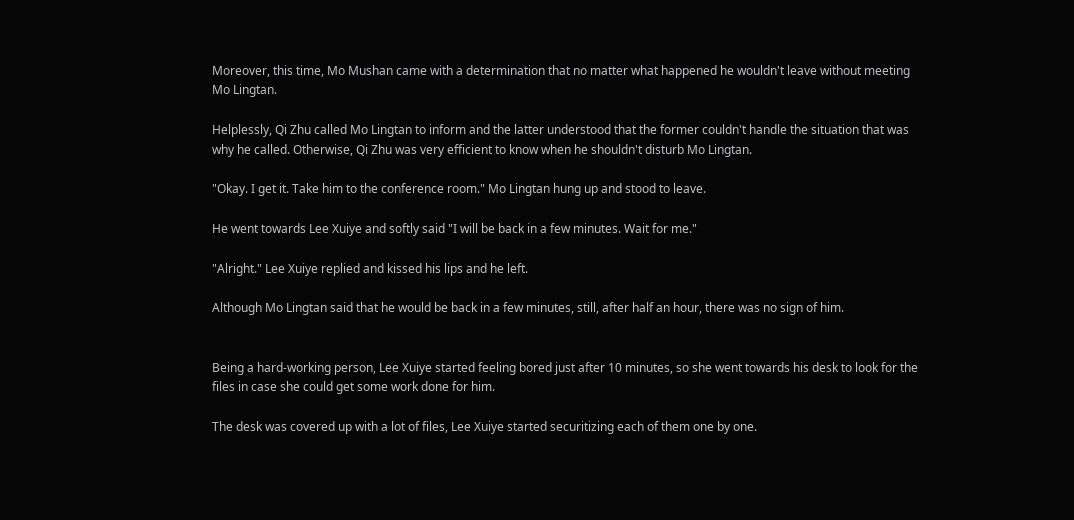Moreover, this time, Mo Mushan came with a determination that no matter what happened he wouldn't leave without meeting Mo Lingtan.

Helplessly, Qi Zhu called Mo Lingtan to inform and the latter understood that the former couldn't handle the situation that was why he called. Otherwise, Qi Zhu was very efficient to know when he shouldn't disturb Mo Lingtan.

"Okay. I get it. Take him to the conference room." Mo Lingtan hung up and stood to leave.

He went towards Lee Xuiye and softly said "I will be back in a few minutes. Wait for me."

"Alright." Lee Xuiye replied and kissed his lips and he left.

Although Mo Lingtan said that he would be back in a few minutes, still, after half an hour, there was no sign of him.


Being a hard-working person, Lee Xuiye started feeling bored just after 10 minutes, so she went towards his desk to look for the files in case she could get some work done for him.

The desk was covered up with a lot of files, Lee Xuiye started securitizing each of them one by one.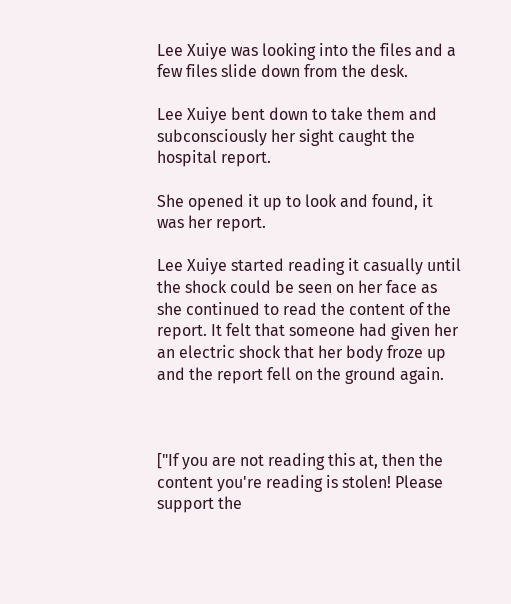Lee Xuiye was looking into the files and a few files slide down from the desk.

Lee Xuiye bent down to take them and subconsciously her sight caught the hospital report.

She opened it up to look and found, it was her report.

Lee Xuiye started reading it casually until the shock could be seen on her face as she continued to read the content of the report. It felt that someone had given her an electric shock that her body froze up and the report fell on the ground again.



["If you are not reading this at, then the content you're reading is stolen! Please support the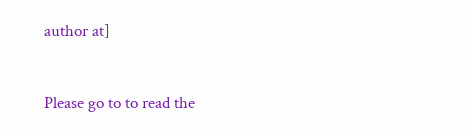author at]


Please go to to read the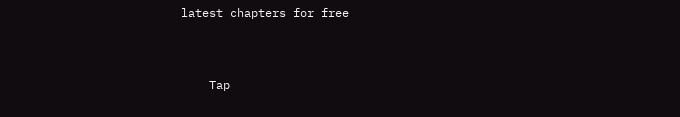latest chapters for free


    Tap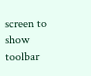screen to show toolbar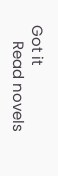Got it
    Read novels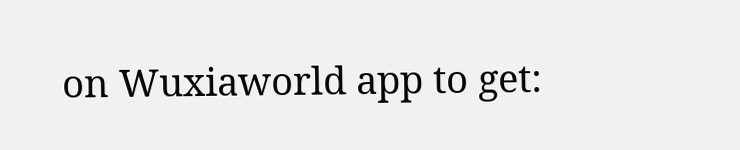on Wuxiaworld app to get: